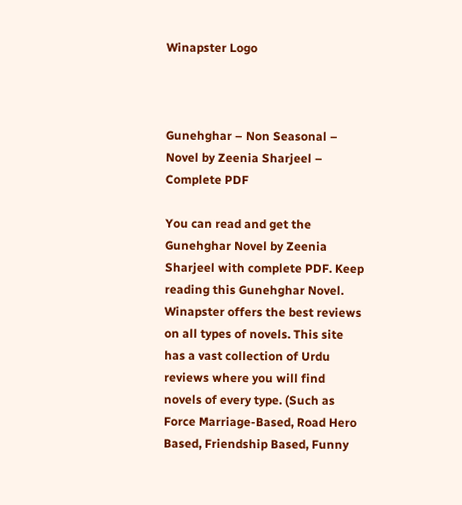Winapster Logo



Gunehghar – Non Seasonal – Novel by Zeenia Sharjeel – Complete PDF

You can read and get the Gunehghar Novel by Zeenia Sharjeel with complete PDF. Keep reading this Gunehghar Novel. Winapster offers the best reviews on all types of novels. This site has a vast collection of Urdu reviews where you will find novels of every type. (Such as Force Marriage-Based, Road Hero Based, Friendship Based, Funny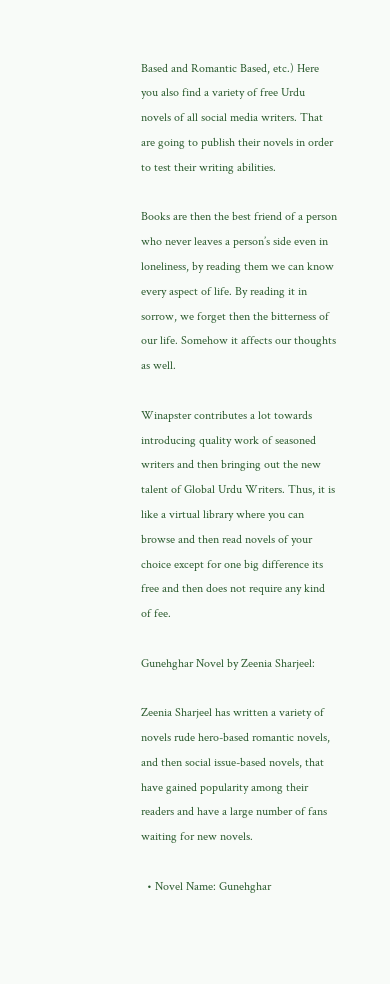Based and Romantic Based, etc.) Here you also find a variety of free Urdu novels of all social media writers. That are going to publish their novels in order to test their writing abilities.

Books are then the best friend of a person who never leaves a person’s side even in loneliness, by reading them we can know every aspect of life. By reading it in sorrow, we forget then the bitterness of our life. Somehow it affects our thoughts as well.

Winapster contributes a lot towards introducing quality work of seasoned writers and then bringing out the new talent of Global Urdu Writers. Thus, it is like a virtual library where you can browse and then read novels of your choice except for one big difference its free and then does not require any kind of fee.

Gunehghar Novel by Zeenia Sharjeel:

Zeenia Sharjeel has written a variety of novels rude hero-based romantic novels, and then social issue-based novels, that have gained popularity among their readers and have a large number of fans waiting for new novels.

  • Novel Name: Gunehghar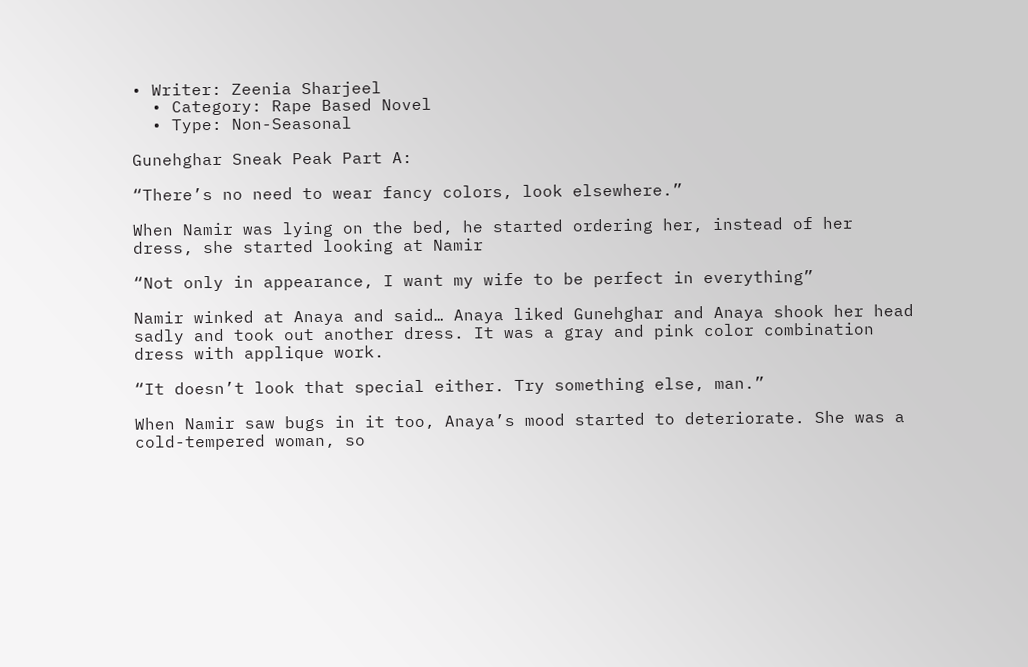• Writer: Zeenia Sharjeel
  • Category: Rape Based Novel
  • Type: Non-Seasonal

Gunehghar Sneak Peak Part A:

“There’s no need to wear fancy colors, look elsewhere.”

When Namir was lying on the bed, he started ordering her, instead of her dress, she started looking at Namir

“Not only in appearance, I want my wife to be perfect in everything”

Namir winked at Anaya and said… Anaya liked Gunehghar and Anaya shook her head sadly and took out another dress. It was a gray and pink color combination dress with applique work.

“It doesn’t look that special either. Try something else, man.”

When Namir saw bugs in it too, Anaya’s mood started to deteriorate. She was a cold-tempered woman, so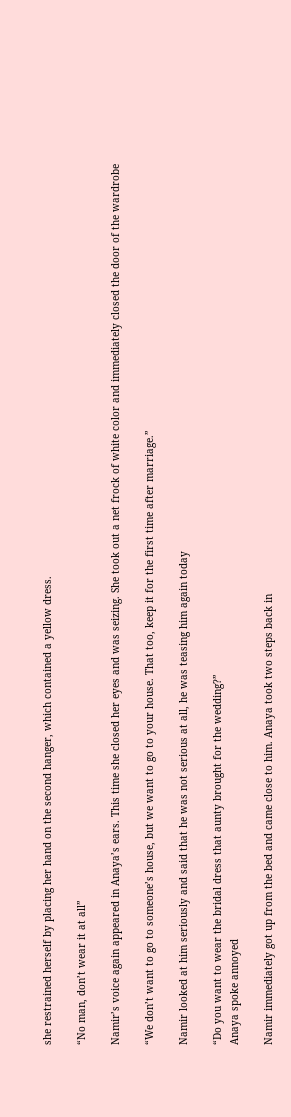she restrained herself by placing her hand on the second hanger, which contained a yellow dress.

“No man, don’t wear it at all”

Namir’s voice again appeared in Anaya’s ears. This time she closed her eyes and was seizing. She took out a net frock of white color and immediately closed the door of the wardrobe

“We don’t want to go to someone’s house, but we want to go to your house. That too, keep it for the first time after marriage.”

Namir looked at him seriously and said that he was not serious at all, he was teasing him again today

“Do you want to wear the bridal dress that aunty brought for the wedding?”
Anaya spoke annoyed

Namir immediately got up from the bed and came close to him. Anaya took two steps back in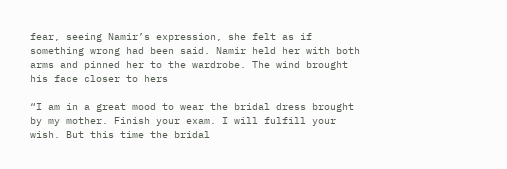fear, seeing Namir’s expression, she felt as if something wrong had been said. Namir held her with both arms and pinned her to the wardrobe. The wind brought his face closer to hers

“I am in a great mood to wear the bridal dress brought by my mother. Finish your exam. I will fulfill your wish. But this time the bridal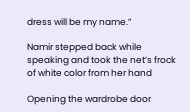dress will be my name.”

Namir stepped back while speaking and took the net’s frock of white color from her hand

Opening the wardrobe door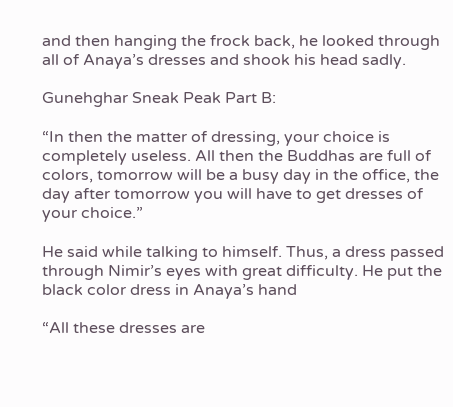and then hanging the frock back, he looked through all of Anaya’s dresses and shook his head sadly.

Gunehghar Sneak Peak Part B:

“In then the matter of dressing, your choice is completely useless. All then the Buddhas are full of colors, tomorrow will be a busy day in the office, the day after tomorrow you will have to get dresses of your choice.”

He said while talking to himself. Thus, a dress passed through Nimir’s eyes with great difficulty. He put the black color dress in Anaya’s hand

“All these dresses are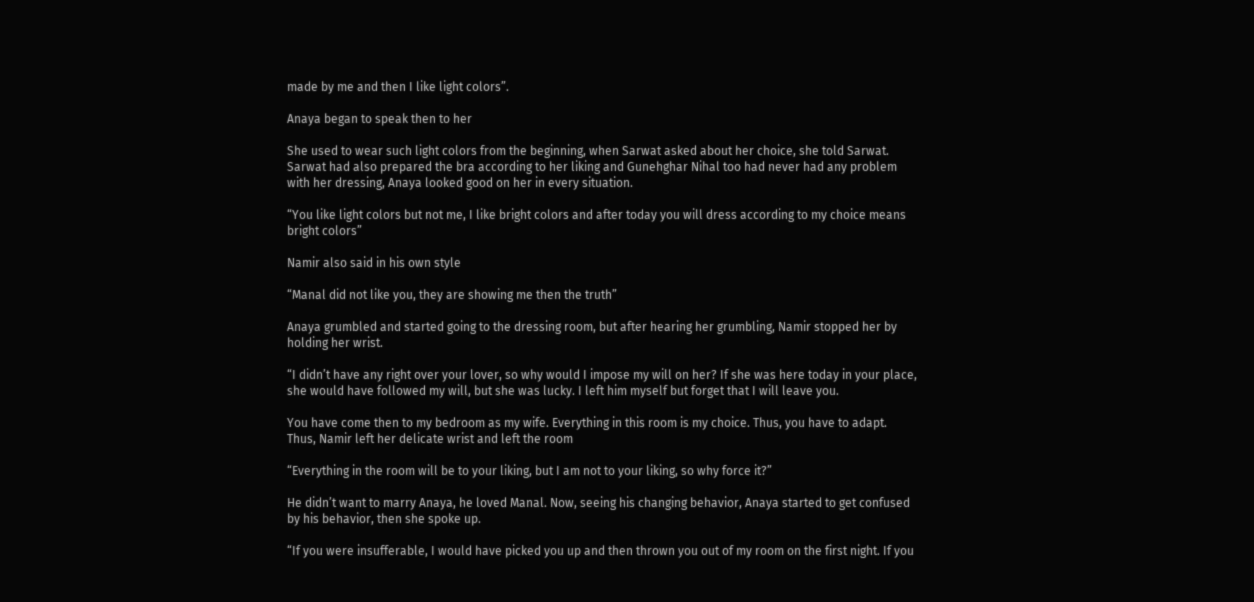made by me and then I like light colors”.

Anaya began to speak then to her

She used to wear such light colors from the beginning, when Sarwat asked about her choice, she told Sarwat. Sarwat had also prepared the bra according to her liking and Gunehghar Nihal too had never had any problem with her dressing, Anaya looked good on her in every situation.

“You like light colors but not me, I like bright colors and after today you will dress according to my choice means bright colors”

Namir also said in his own style

“Manal did not like you, they are showing me then the truth”

Anaya grumbled and started going to the dressing room, but after hearing her grumbling, Namir stopped her by holding her wrist.

“I didn’t have any right over your lover, so why would I impose my will on her? If she was here today in your place, she would have followed my will, but she was lucky. I left him myself but forget that I will leave you.

You have come then to my bedroom as my wife. Everything in this room is my choice. Thus, you have to adapt.
Thus, Namir left her delicate wrist and left the room

“Everything in the room will be to your liking, but I am not to your liking, so why force it?”

He didn’t want to marry Anaya, he loved Manal. Now, seeing his changing behavior, Anaya started to get confused by his behavior, then she spoke up.

“If you were insufferable, I would have picked you up and then thrown you out of my room on the first night. If you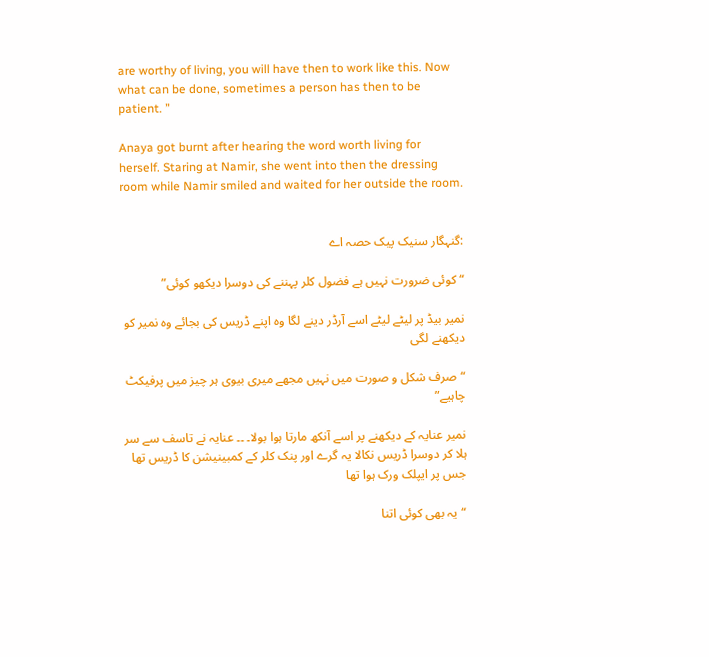are worthy of living, you will have then to work like this. Now what can be done, sometimes a person has then to be patient. ”

Anaya got burnt after hearing the word worth living for herself. Staring at Namir, she went into then the dressing room while Namir smiled and waited for her outside the room.


:گنہگار سنیک پیک حصہ اے

“کوئی ضرورت نہیں ہے فضول کلر پہننے کی دوسرا دیکھو کوئی”

نمیر بیڈ پر لیٹے لیٹے اسے آرڈر دینے لگا وہ اپنے ڈریس کی بجائے وہ نمیر کو دیکھنے لگی

“صرف شکل و صورت میں نہیں مجھے میری بیوی ہر چیز میں پرفیکٹ چاہیے”

نمیر عنایہ کے دیکھنے پر اسے آنکھ مارتا ہوا بولا۔ ۔۔ عنایہ نے تاسف سے سر ہلا کر دوسرا ڈریس نکالا یہ گرے اور پنک کلر کے کمبینیشن کا ڈریس تھا جس پر ایپلک ورک ہوا تھا

“یہ بھی کوئی اتنا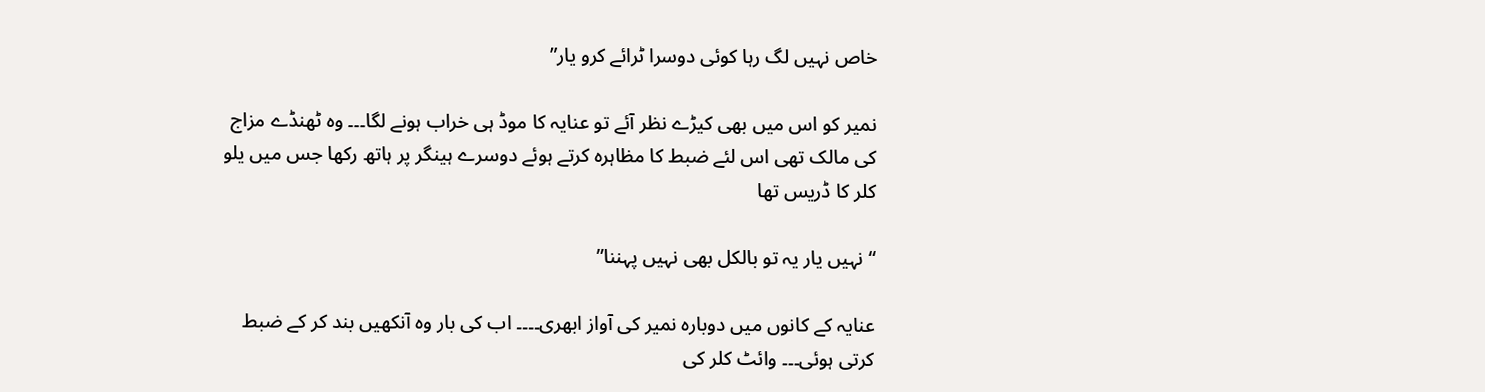خاص نہیں لگ رہا کوئی دوسرا ٹرائے کرو یار”

نمیر کو اس میں بھی کیڑے نظر آئے تو عنایہ کا موڈ ہی خراب ہونے لگا۔۔۔ وہ ٹھنڈے مزاج کی مالک تھی اس لئے ضبط کا مظاہرہ کرتے ہوئے دوسرے ہینگر پر ہاتھ رکھا جس میں یلو کلر کا ڈریس تھا

“نہیں یار یہ تو بالکل بھی نہیں پہننا”

عنایہ کے کانوں میں دوبارہ نمیر کی آواز ابھری۔۔۔۔ اب کی بار وہ آنکھیں بند کر کے ضبط کرتی ہوئی۔۔۔ وائٹ کلر کی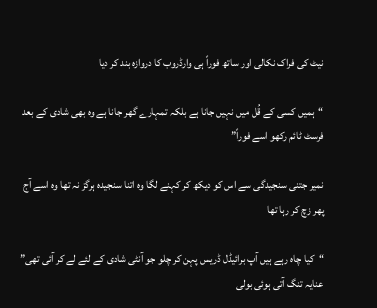نیٹ کی فراک نکالی اور ساتھ فوراً ہی وارڈروب کا دروازہ بند کر دیا

“ہمیں کسی کے قُل میں نہیں جانا ہے بلکہ تمہارے گھر جانا ہے وہ بھی شادی کے بعد فرسٹ ٹائم رکھو اسے فوراً”

نمیر جتنی سنجیدگی سے اس کو دیکھ کر کہنے لگا وہ اتنا سنجیدہ ہرگز نہ تھا وہ اسے آج پھر زچ کر رہا تھا

“کیا چاہ رہے ہیں آپ برائیڈل ڈریس پہن کر چلو جو آنٹی شادی کے لئے لے کر آئی تھی”
عنایہ تنگ آتی ہوئی بولی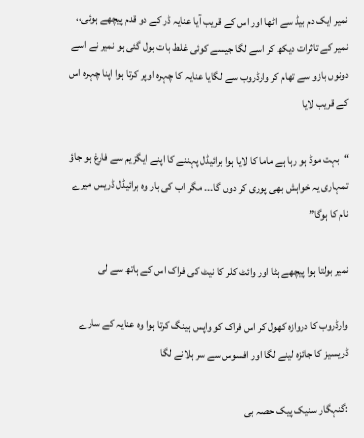نمیر ایک دم بیڈ سے اٹھا اور اس کے قریب آیا عنایہ ڈر کے دو قدم پیچھے ہوئی،، نمیر کے تاثرات دیکھ کر اسے لگا جیسے کوئی غلط بات بول گئی ہو نمیر نے اسے دونوں بازو سے تھام کر وارڈروب سے لگایا عنایہ کا چہرہ اوپر کرتا ہوا اپنا چہرہ اس کے قریب لایا

“بہت موڈ ہو رہا ہے ماما کا لایا ہوا برائیڈل پہننے کا اپنے ایگزیم سے فارغ ہو جاؤ تمہاری یہ خواہش بھی پوری کر دوں گا۔۔۔ مگر اب کی بار وہ برائیڈل ڈریس میرے نام کا ہوگا”

نمیر بولتا ہوا پیچھے ہٹا اور وائٹ کلر کا نیٹ کی فراک اس کے ہاتھ سے لی

وارڈروب کا دروازہ کھول کر اس فراک کو واپس ہینگ کرتا ہوا وہ عنایہ کے سارے ڈریسیز کا جائزہ لینے لگا اور افسوس سے سر ہلانے لگا

:گنہگار سنیک پیک حصہ بی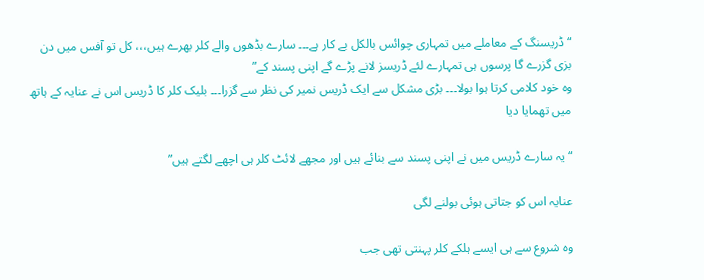“ڈریسنگ کے معاملے میں تمہاری چوائس بالکل بے کار ہے۔۔۔ سارے بڈھوں والے کلر بھرے ہیں،،، کل تو آفس میں دن بزی گزرے گا پرسوں ہی تمہارے لئے ڈریسز لانے پڑے گے اپنی پسند کے”
وہ خود کلامی کرتا ہوا بولا۔۔۔ بڑی مشکل سے ایک ڈریس نمیر کی نظر سے گزرا۔۔۔ بلیک کلر کا ڈریس اس نے عنایہ کے ہاتھ میں تھمایا دیا

“یہ سارے ڈریس میں نے اپنی پسند سے بنائے ہیں اور مجھے لائٹ کلر ہی اچھے لگتے ہیں”

عنایہ اس کو جتاتی ہوئی بولنے لگی

وہ شروع سے ہی ایسے ہلکے کلر پہنتی تھی جب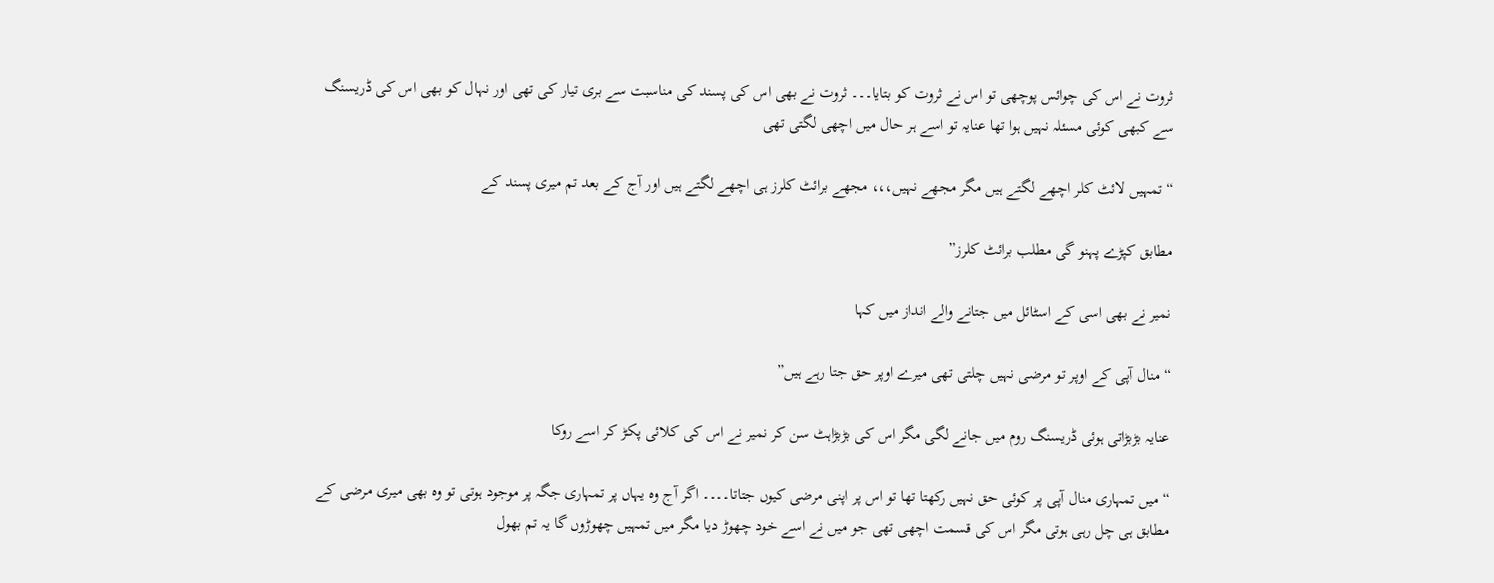ثروت نے اس کی چوائس پوچھی تو اس نے ثروت کو بتایا۔۔۔ ثروت نے بھی اس کی پسند کی مناسبت سے بری تیار کی تھی اور نہال کو بھی اس کی ڈریسنگ سے کبھی کوئی مسئلہ نہیں ہوا تھا عنایہ تو اسے ہر حال میں اچھی لگتی تھی

“تمہیں لائٹ کلر اچھے لگتے ہیں مگر مجھے نہیں،،، مجھے برائٹ کلرز ہی اچھے لگتے ہیں اور آج کے بعد تم میری پسند کے

مطابق کپڑے پہنو گی مطلب برائٹ کلرز”

نمیر نے بھی اسی کے اسٹائل میں جتانے والے انداز میں کہا

“منال آپی کے اوپر تو مرضی نہیں چلتی تھی میرے اوپر حق جتا رہے ہیں”

عنایہ بڑبڑاتی ہوئی ڈریسنگ روم میں جانے لگی مگر اس کی بڑبڑاہٹ سن کر نمیر نے اس کی کلائی پکڑ کر اسے روکا

“میں تمہاری منال آپی پر کوئی حق نہیں رکھتا تھا تو اس پر اپنی مرضی کیوں جتاتا۔۔۔۔ اگر آج وہ یہاں پر تمہاری جگہ پر موجود ہوتی تو وہ بھی میری مرضی کے مطابق ہی چل رہی ہوتی مگر اس کی قسمت اچھی تھی جو میں نے اسے خود چھوڑ دیا مگر میں تمہیں چھوڑوں گا یہ تم بھول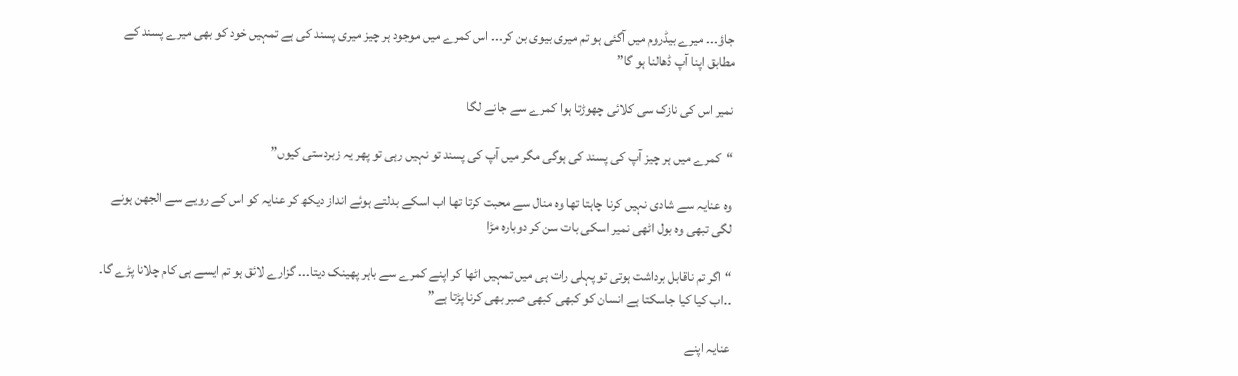جاؤ۔۔۔ میرے بیڈروم میں آگئی ہو تم میری بیوی بن کر۔۔۔ اس کمرے میں موجود ہر چیز میری پسند کی ہے تمہیں خود کو بھی میرے پسند کے مطابق اپنا آپ ڈھالنا ہو گا”

نمیر اس کی نازک سی کلائی چھوڑتا ہوا کمرے سے جانے لگا

“کمرے میں ہر چیز آپ کی پسند کی ہوگی مگر میں آپ کی پسند تو نہیں رہی تو پھر یہ زبردستی کیوں”

وہ عنایہ سے شادی نہیں کرنا چاہتا تھا وہ منال سے محبت کرتا تھا اب اسکے بدلتے ہوئے انداز دیکھ کر عنایہ کو اس کے رویے سے الجھن ہونے لگی تبھی وہ بول اٹھی نمیر اسکی بات سن کر دوبارہ مڑا

“اگر تم ناقابل برداشت ہوتی تو پہلی رات ہی میں تمہیں اٹھا کر اپنے کمرے سے باہر پھینک دیتا۔۔۔ گزارے لائق ہو تم ایسے ہی کام چلانا پڑے گا۔ ۔۔اب کیا کیا جاسکتا ہے انسان کو کبھی کبھی صبر بھی کرنا پڑتا ہے”

عنایہ اپنے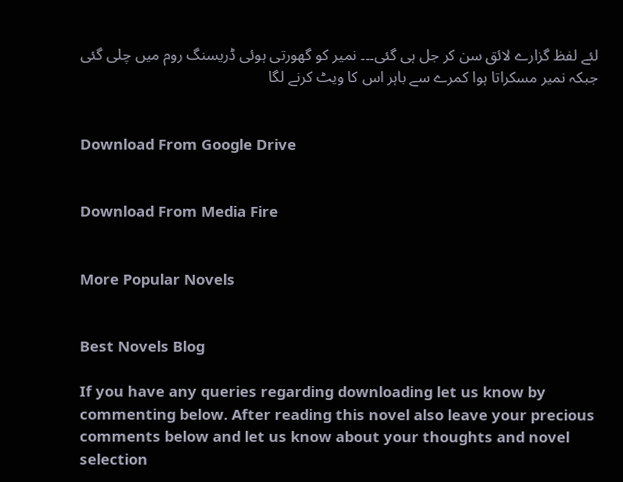لئے لفظ گزارے لائق سن کر جل ہی گئی۔۔۔ نمیر کو گھورتی ہوئی ڈریسنگ روم میں چلی گئی جبکہ نمیر مسکراتا ہوا کمرے سے باہر اس کا ویٹ کرنے لگا


Download From Google Drive


Download From Media Fire


More Popular Novels


Best Novels Blog

If you have any queries regarding downloading let us know by commenting below. After reading this novel also leave your precious comments below and let us know about your thoughts and novel selection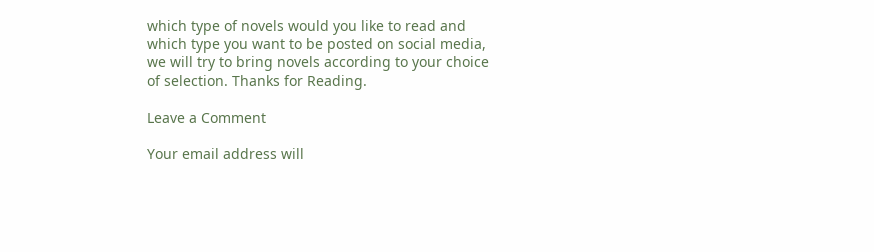which type of novels would you like to read and which type you want to be posted on social media, we will try to bring novels according to your choice of selection. Thanks for Reading.

Leave a Comment

Your email address will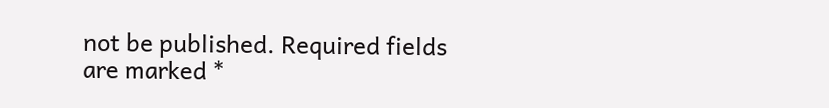not be published. Required fields are marked *